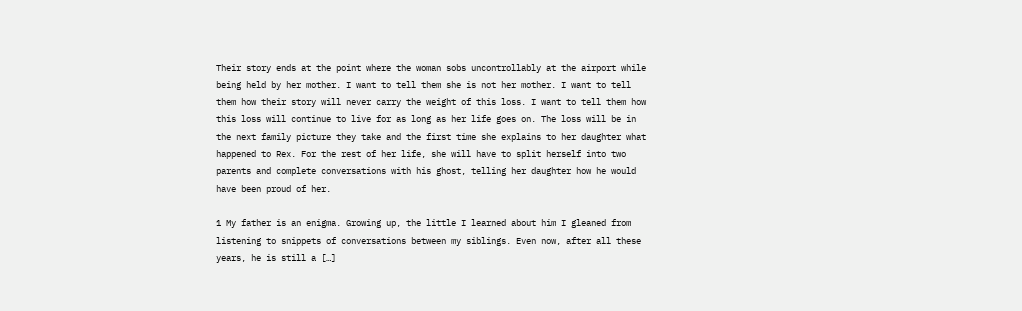Their story ends at the point where the woman sobs uncontrollably at the airport while being held by her mother. I want to tell them she is not her mother. I want to tell them how their story will never carry the weight of this loss. I want to tell them how this loss will continue to live for as long as her life goes on. The loss will be in the next family picture they take and the first time she explains to her daughter what happened to Rex. For the rest of her life, she will have to split herself into two parents and complete conversations with his ghost, telling her daughter how he would have been proud of her.

1 My father is an enigma. Growing up, the little I learned about him I gleaned from listening to snippets of conversations between my siblings. Even now, after all these years, he is still a […]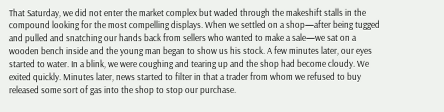That Saturday, we did not enter the market complex but waded through the makeshift stalls in the compound looking for the most compelling displays. When we settled on a shop—after being tugged and pulled and snatching our hands back from sellers who wanted to make a sale—we sat on a wooden bench inside and the young man began to show us his stock. A few minutes later, our eyes started to water. In a blink, we were coughing and tearing up and the shop had become cloudy. We exited quickly. Minutes later, news started to filter in that a trader from whom we refused to buy released some sort of gas into the shop to stop our purchase.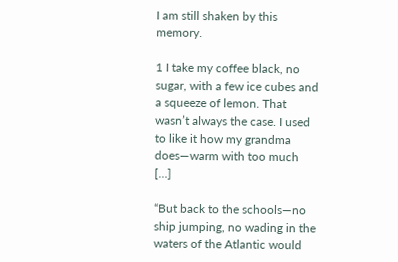I am still shaken by this memory.

1 I take my coffee black, no sugar, with a few ice cubes and a squeeze of lemon. That wasn’t always the case. I used to like it how my grandma does—warm with too much […]

“But back to the schools—no ship jumping, no wading in the waters of the Atlantic would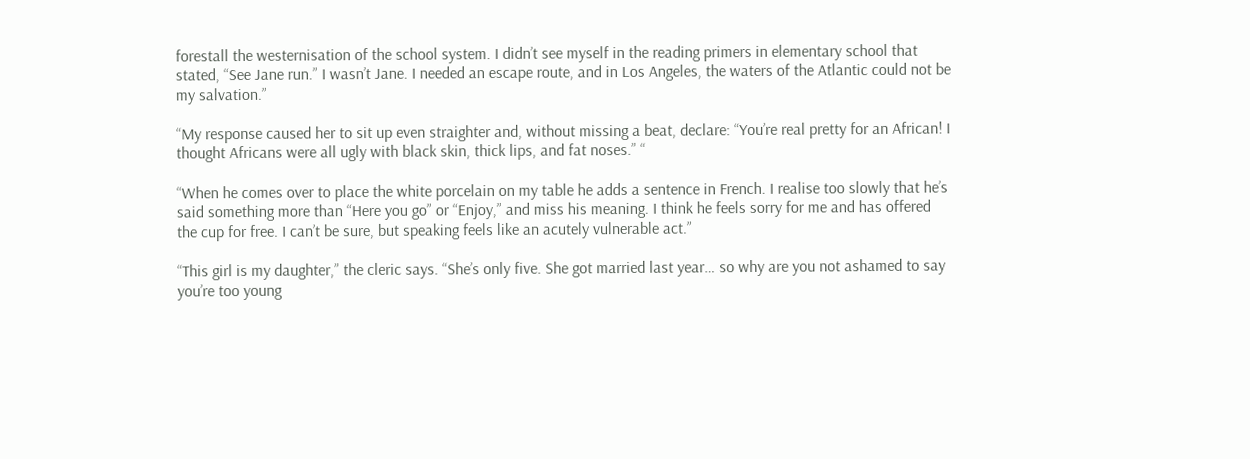forestall the westernisation of the school system. I didn’t see myself in the reading primers in elementary school that stated, “See Jane run.” I wasn’t Jane. I needed an escape route, and in Los Angeles, the waters of the Atlantic could not be my salvation.”

“My response caused her to sit up even straighter and, without missing a beat, declare: “You’re real pretty for an African! I thought Africans were all ugly with black skin, thick lips, and fat noses.” “

“When he comes over to place the white porcelain on my table he adds a sentence in French. I realise too slowly that he’s said something more than “Here you go” or “Enjoy,” and miss his meaning. I think he feels sorry for me and has offered the cup for free. I can’t be sure, but speaking feels like an acutely vulnerable act.”

“This girl is my daughter,” the cleric says. “She’s only five. She got married last year… so why are you not ashamed to say you’re too young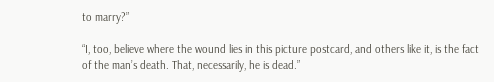to marry?”

“I, too, believe where the wound lies in this picture postcard, and others like it, is the fact of the man’s death. That, necessarily, he is dead.”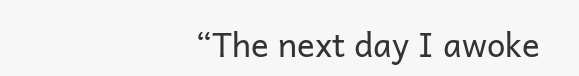“The next day I awoke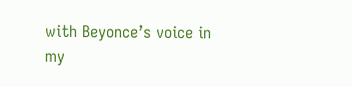with Beyonce’s voice in my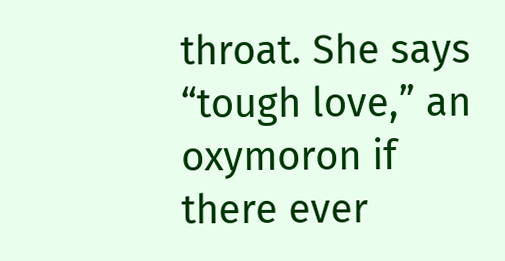throat. She says “tough love,” an oxymoron if there ever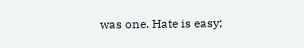was one. Hate is easy;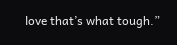love that’s what tough.”